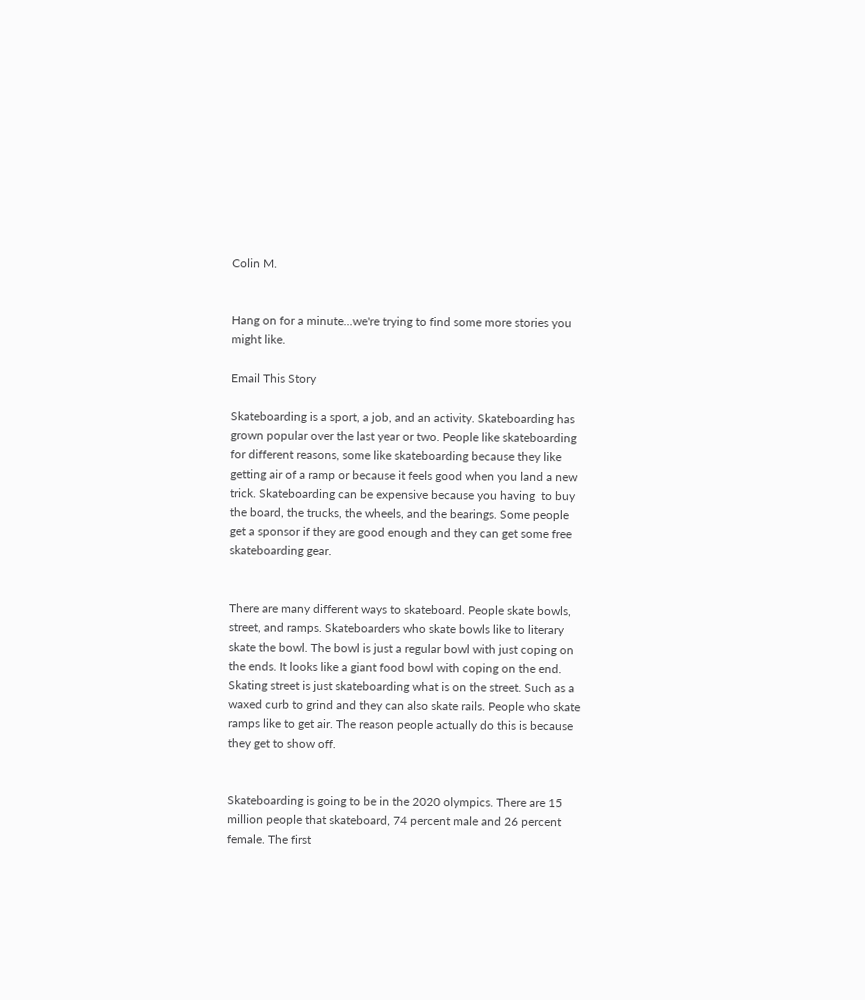Colin M.


Hang on for a minute...we're trying to find some more stories you might like.

Email This Story

Skateboarding is a sport, a job, and an activity. Skateboarding has grown popular over the last year or two. People like skateboarding for different reasons, some like skateboarding because they like getting air of a ramp or because it feels good when you land a new trick. Skateboarding can be expensive because you having  to buy the board, the trucks, the wheels, and the bearings. Some people get a sponsor if they are good enough and they can get some free skateboarding gear.


There are many different ways to skateboard. People skate bowls, street, and ramps. Skateboarders who skate bowls like to literary skate the bowl. The bowl is just a regular bowl with just coping on the ends. It looks like a giant food bowl with coping on the end. Skating street is just skateboarding what is on the street. Such as a waxed curb to grind and they can also skate rails. People who skate ramps like to get air. The reason people actually do this is because they get to show off.


Skateboarding is going to be in the 2020 olympics. There are 15 million people that skateboard, 74 percent male and 26 percent female. The first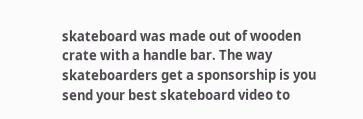skateboard was made out of wooden crate with a handle bar. The way skateboarders get a sponsorship is you send your best skateboard video to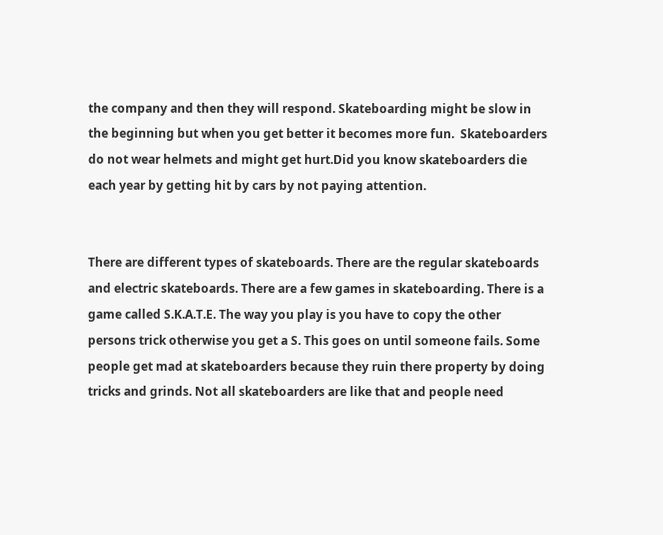the company and then they will respond. Skateboarding might be slow in the beginning but when you get better it becomes more fun.  Skateboarders do not wear helmets and might get hurt.Did you know skateboarders die each year by getting hit by cars by not paying attention.


There are different types of skateboards. There are the regular skateboards and electric skateboards. There are a few games in skateboarding. There is a game called S.K.A.T.E. The way you play is you have to copy the other persons trick otherwise you get a S. This goes on until someone fails. Some people get mad at skateboarders because they ruin there property by doing tricks and grinds. Not all skateboarders are like that and people need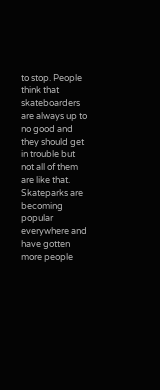to stop. People think that skateboarders are always up to no good and they should get in trouble but not all of them are like that. Skateparks are becoming popular everywhere and have gotten more people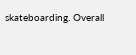skateboarding. Overall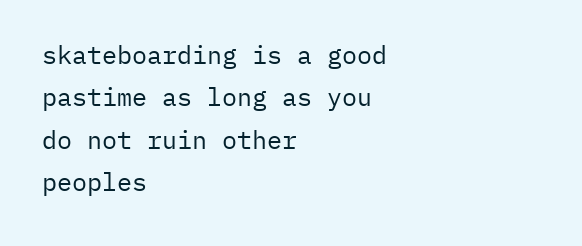skateboarding is a good pastime as long as you do not ruin other peoples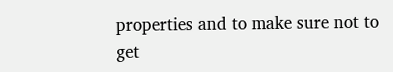properties and to make sure not to get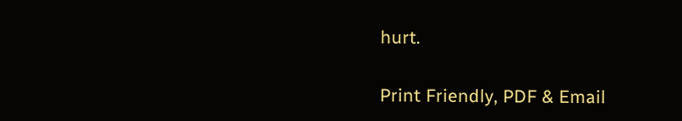hurt.

Print Friendly, PDF & Email